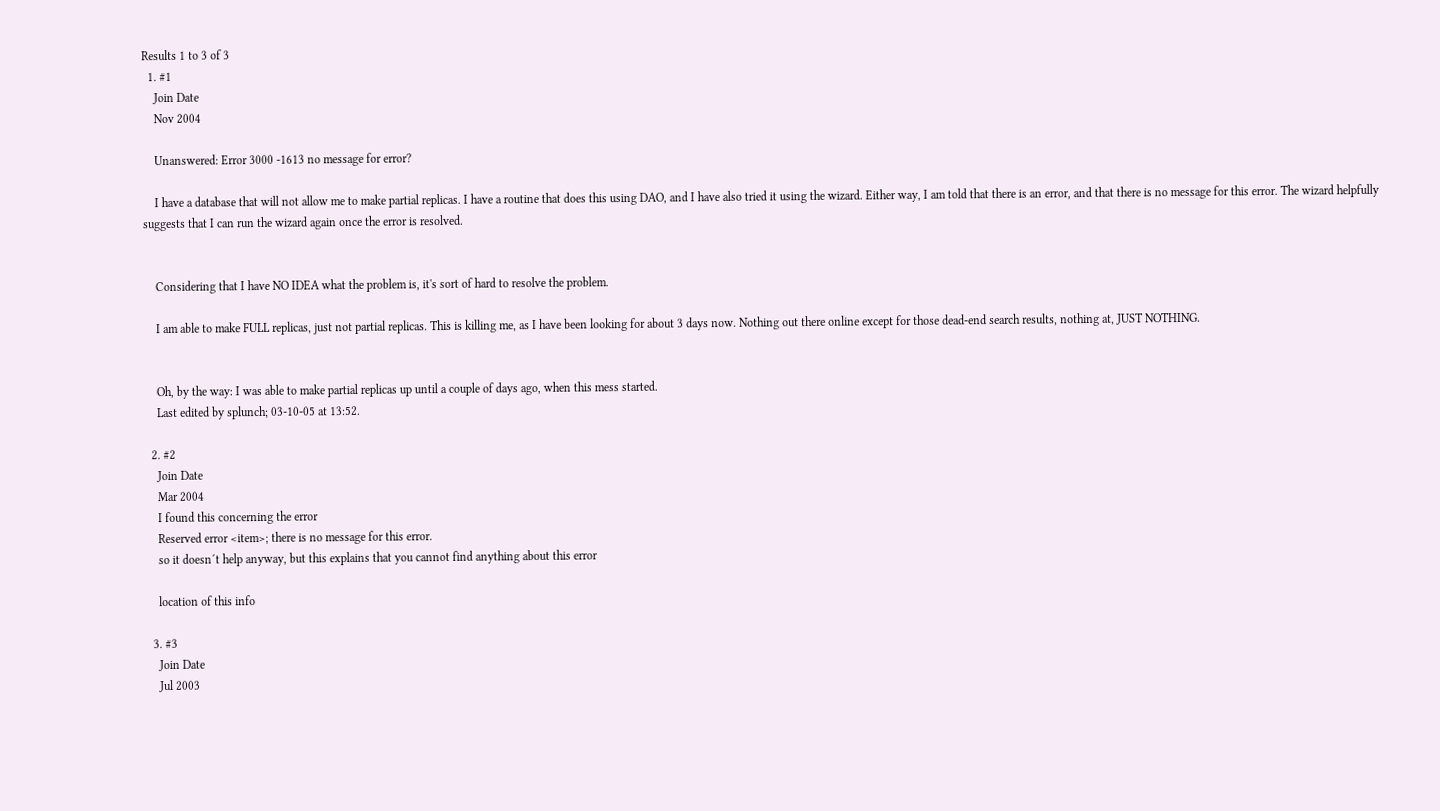Results 1 to 3 of 3
  1. #1
    Join Date
    Nov 2004

    Unanswered: Error 3000 -1613 no message for error?

    I have a database that will not allow me to make partial replicas. I have a routine that does this using DAO, and I have also tried it using the wizard. Either way, I am told that there is an error, and that there is no message for this error. The wizard helpfully suggests that I can run the wizard again once the error is resolved.


    Considering that I have NO IDEA what the problem is, it's sort of hard to resolve the problem.

    I am able to make FULL replicas, just not partial replicas. This is killing me, as I have been looking for about 3 days now. Nothing out there online except for those dead-end search results, nothing at, JUST NOTHING.


    Oh, by the way: I was able to make partial replicas up until a couple of days ago, when this mess started.
    Last edited by splunch; 03-10-05 at 13:52.

  2. #2
    Join Date
    Mar 2004
    I found this concerning the error
    Reserved error <item>; there is no message for this error.
    so it doesn´t help anyway, but this explains that you cannot find anything about this error

    location of this info

  3. #3
    Join Date
    Jul 2003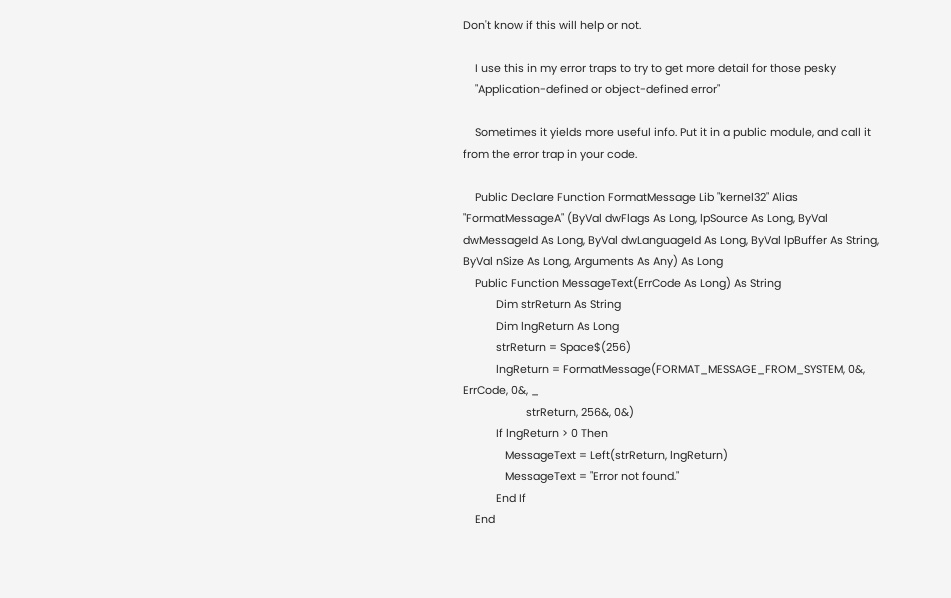Don't know if this will help or not.

    I use this in my error traps to try to get more detail for those pesky
    "Application-defined or object-defined error"

    Sometimes it yields more useful info. Put it in a public module, and call it from the error trap in your code.

    Public Declare Function FormatMessage Lib "kernel32" Alias "FormatMessageA" (ByVal dwFlags As Long, lpSource As Long, ByVal dwMessageId As Long, ByVal dwLanguageId As Long, ByVal lpBuffer As String, ByVal nSize As Long, Arguments As Any) As Long
    Public Function MessageText(ErrCode As Long) As String
           Dim strReturn As String
           Dim lngReturn As Long
           strReturn = Space$(256)
           lngReturn = FormatMessage(FORMAT_MESSAGE_FROM_SYSTEM, 0&, ErrCode, 0&, _
                     strReturn, 256&, 0&)
           If lngReturn > 0 Then
              MessageText = Left(strReturn, lngReturn)
              MessageText = "Error not found."
           End If
    End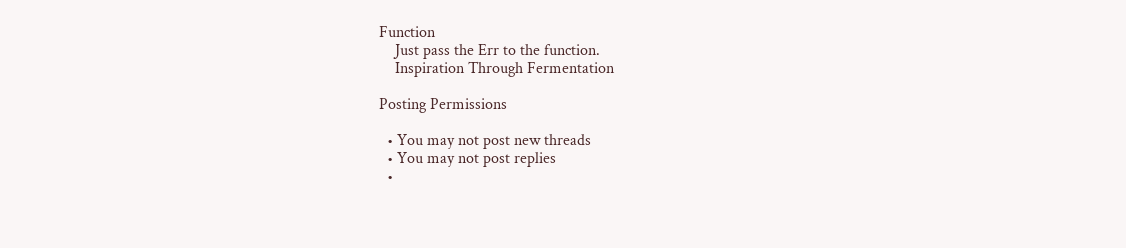Function
    Just pass the Err to the function.
    Inspiration Through Fermentation

Posting Permissions

  • You may not post new threads
  • You may not post replies
  •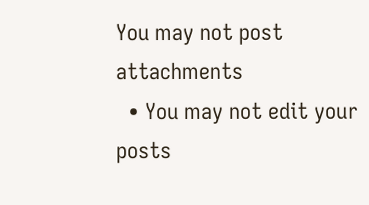You may not post attachments
  • You may not edit your posts